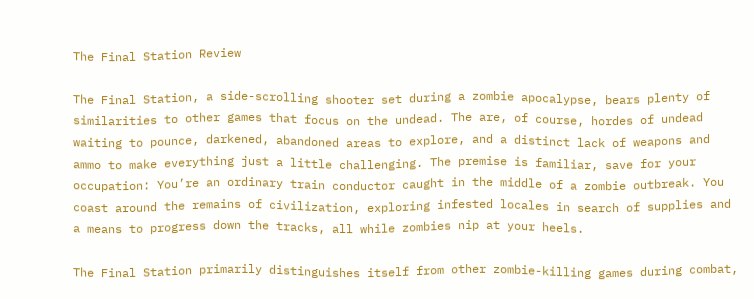The Final Station Review

The Final Station, a side-scrolling shooter set during a zombie apocalypse, bears plenty of similarities to other games that focus on the undead. The are, of course, hordes of undead waiting to pounce, darkened, abandoned areas to explore, and a distinct lack of weapons and ammo to make everything just a little challenging. The premise is familiar, save for your occupation: You’re an ordinary train conductor caught in the middle of a zombie outbreak. You coast around the remains of civilization, exploring infested locales in search of supplies and a means to progress down the tracks, all while zombies nip at your heels.

The Final Station primarily distinguishes itself from other zombie-killing games during combat,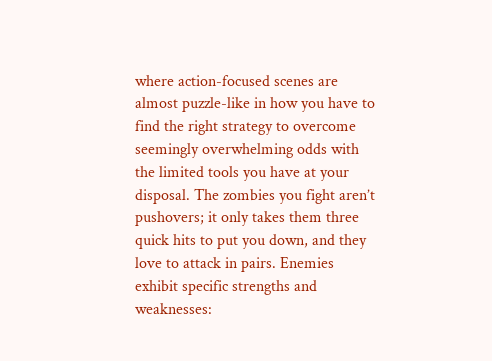where action-focused scenes are almost puzzle-like in how you have to find the right strategy to overcome seemingly overwhelming odds with the limited tools you have at your disposal. The zombies you fight aren’t pushovers; it only takes them three quick hits to put you down, and they love to attack in pairs. Enemies exhibit specific strengths and weaknesses: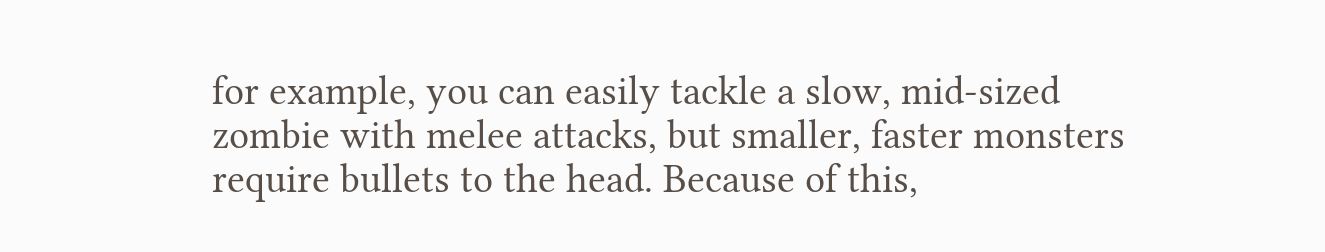for example, you can easily tackle a slow, mid-sized zombie with melee attacks, but smaller, faster monsters require bullets to the head. Because of this,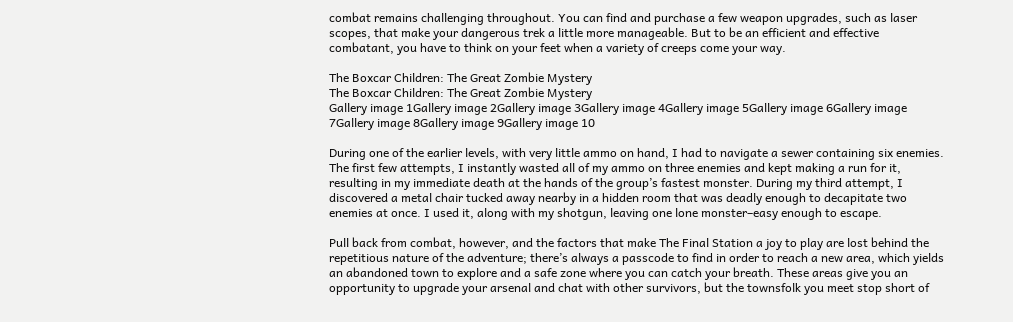combat remains challenging throughout. You can find and purchase a few weapon upgrades, such as laser scopes, that make your dangerous trek a little more manageable. But to be an efficient and effective combatant, you have to think on your feet when a variety of creeps come your way.

The Boxcar Children: The Great Zombie Mystery
The Boxcar Children: The Great Zombie Mystery
Gallery image 1Gallery image 2Gallery image 3Gallery image 4Gallery image 5Gallery image 6Gallery image 7Gallery image 8Gallery image 9Gallery image 10

During one of the earlier levels, with very little ammo on hand, I had to navigate a sewer containing six enemies. The first few attempts, I instantly wasted all of my ammo on three enemies and kept making a run for it, resulting in my immediate death at the hands of the group’s fastest monster. During my third attempt, I discovered a metal chair tucked away nearby in a hidden room that was deadly enough to decapitate two enemies at once. I used it, along with my shotgun, leaving one lone monster–easy enough to escape.

Pull back from combat, however, and the factors that make The Final Station a joy to play are lost behind the repetitious nature of the adventure; there’s always a passcode to find in order to reach a new area, which yields an abandoned town to explore and a safe zone where you can catch your breath. These areas give you an opportunity to upgrade your arsenal and chat with other survivors, but the townsfolk you meet stop short of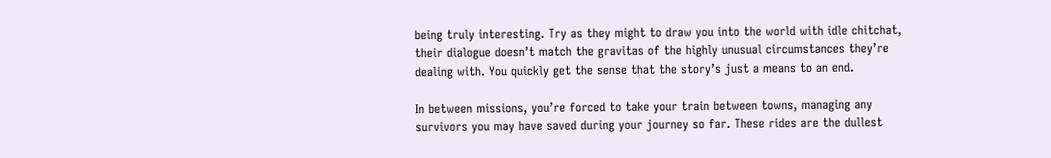being truly interesting. Try as they might to draw you into the world with idle chitchat, their dialogue doesn’t match the gravitas of the highly unusual circumstances they’re dealing with. You quickly get the sense that the story’s just a means to an end.

In between missions, you’re forced to take your train between towns, managing any survivors you may have saved during your journey so far. These rides are the dullest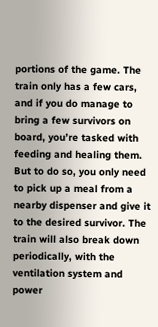portions of the game. The train only has a few cars, and if you do manage to bring a few survivors on board, you’re tasked with feeding and healing them. But to do so, you only need to pick up a meal from a nearby dispenser and give it to the desired survivor. The train will also break down periodically, with the ventilation system and power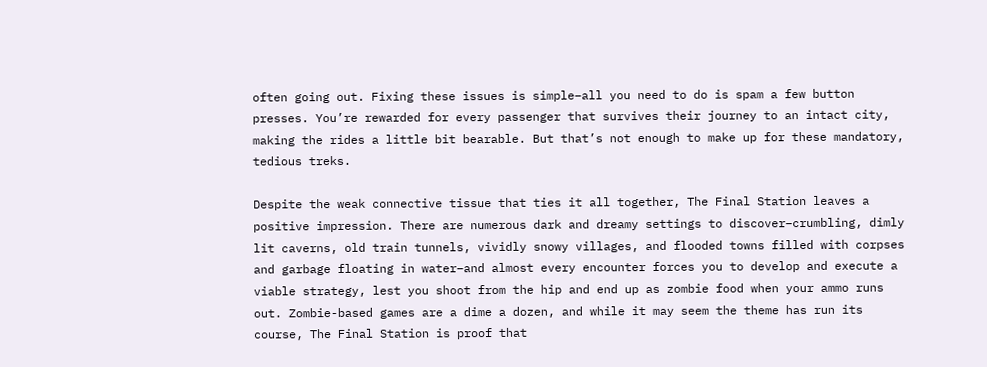often going out. Fixing these issues is simple–all you need to do is spam a few button presses. You’re rewarded for every passenger that survives their journey to an intact city, making the rides a little bit bearable. But that’s not enough to make up for these mandatory, tedious treks.

Despite the weak connective tissue that ties it all together, The Final Station leaves a positive impression. There are numerous dark and dreamy settings to discover–crumbling, dimly lit caverns, old train tunnels, vividly snowy villages, and flooded towns filled with corpses and garbage floating in water–and almost every encounter forces you to develop and execute a viable strategy, lest you shoot from the hip and end up as zombie food when your ammo runs out. Zombie-based games are a dime a dozen, and while it may seem the theme has run its course, The Final Station is proof that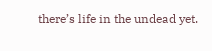there’s life in the undead yet.